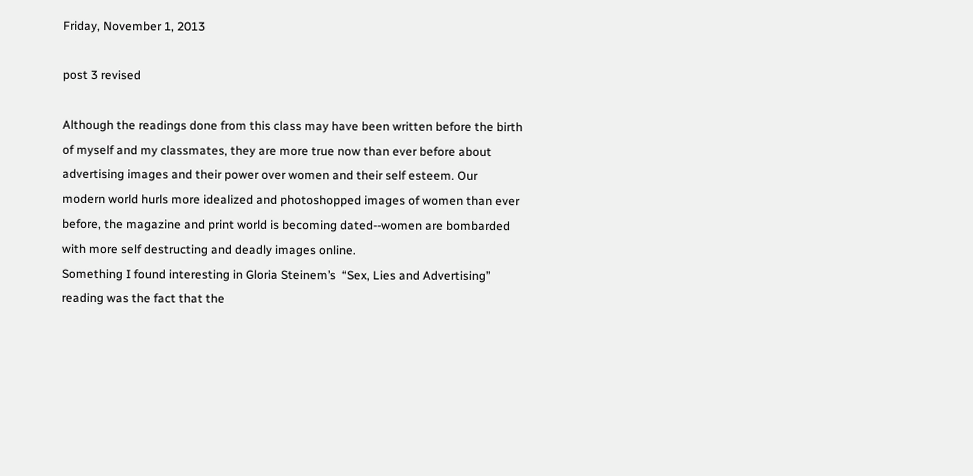Friday, November 1, 2013

post 3 revised

Although the readings done from this class may have been written before the birth of myself and my classmates, they are more true now than ever before about advertising images and their power over women and their self esteem. Our modern world hurls more idealized and photoshopped images of women than ever before, the magazine and print world is becoming dated--women are bombarded with more self destructing and deadly images online.
Something I found interesting in Gloria Steinem’s  “Sex, Lies and Advertising” reading was the fact that the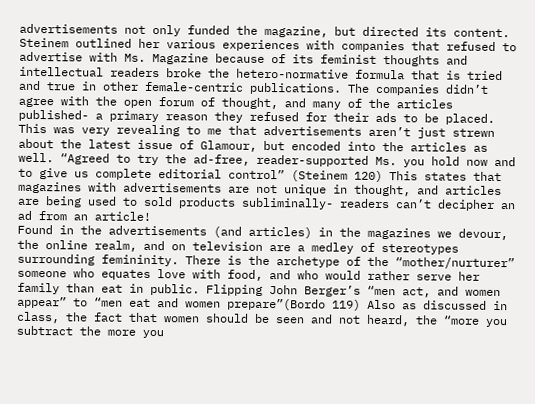advertisements not only funded the magazine, but directed its content. Steinem outlined her various experiences with companies that refused to advertise with Ms. Magazine because of its feminist thoughts and intellectual readers broke the hetero-normative formula that is tried and true in other female-centric publications. The companies didn’t agree with the open forum of thought, and many of the articles published- a primary reason they refused for their ads to be placed. This was very revealing to me that advertisements aren’t just strewn about the latest issue of Glamour, but encoded into the articles as well. “Agreed to try the ad-free, reader-supported Ms. you hold now and to give us complete editorial control” (Steinem 120) This states that magazines with advertisements are not unique in thought, and articles are being used to sold products subliminally- readers can’t decipher an ad from an article!
Found in the advertisements (and articles) in the magazines we devour, the online realm, and on television are a medley of stereotypes surrounding femininity. There is the archetype of the “mother/nurturer” someone who equates love with food, and who would rather serve her family than eat in public. Flipping John Berger’s “men act, and women appear” to “men eat and women prepare”(Bordo 119) Also as discussed in class, the fact that women should be seen and not heard, the “more you subtract the more you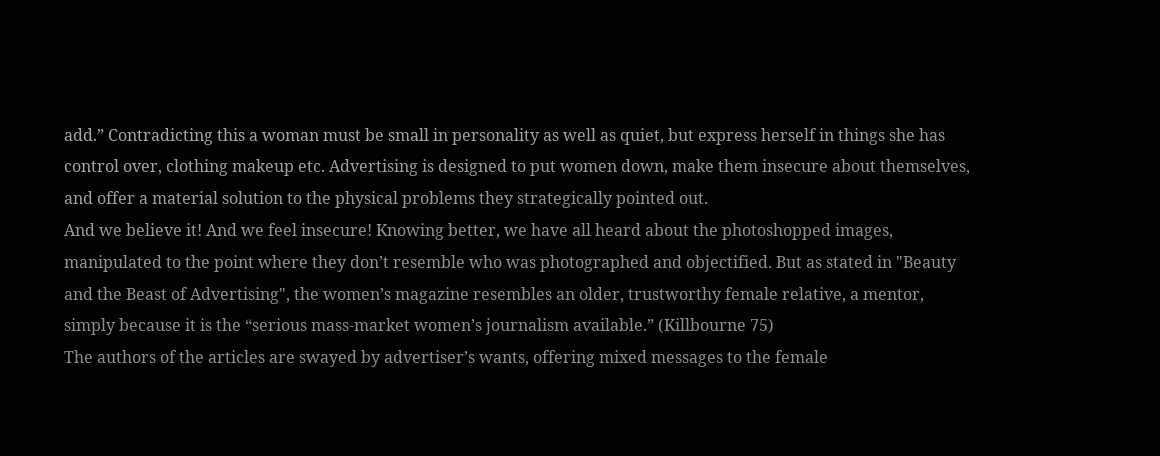add.” Contradicting this a woman must be small in personality as well as quiet, but express herself in things she has control over, clothing makeup etc. Advertising is designed to put women down, make them insecure about themselves, and offer a material solution to the physical problems they strategically pointed out.
And we believe it! And we feel insecure! Knowing better, we have all heard about the photoshopped images, manipulated to the point where they don’t resemble who was photographed and objectified. But as stated in "Beauty and the Beast of Advertising", the women’s magazine resembles an older, trustworthy female relative, a mentor, simply because it is the “serious mass-market women’s journalism available.” (Killbourne 75)
The authors of the articles are swayed by advertiser’s wants, offering mixed messages to the female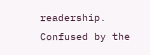readership. Confused by the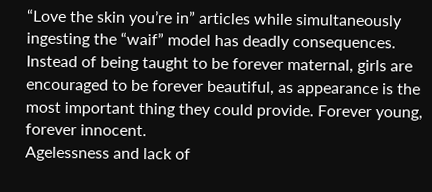“Love the skin you’re in” articles while simultaneously ingesting the “waif” model has deadly consequences. Instead of being taught to be forever maternal, girls are encouraged to be forever beautiful, as appearance is the most important thing they could provide. Forever young, forever innocent.
Agelessness and lack of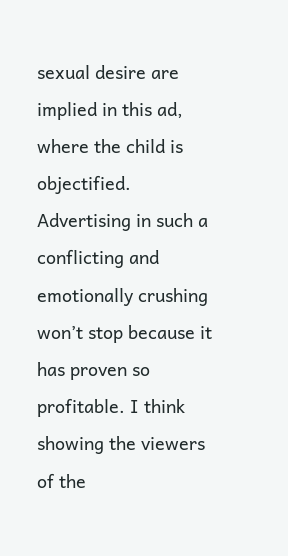sexual desire are implied in this ad, where the child is objectified.
Advertising in such a conflicting and emotionally crushing won’t stop because it has proven so profitable. I think showing the viewers of the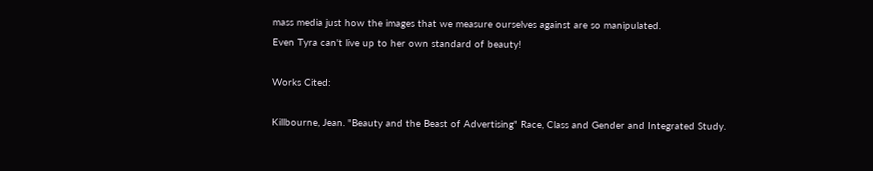mass media just how the images that we measure ourselves against are so manipulated.
Even Tyra can't live up to her own standard of beauty!

Works Cited:

Killbourne, Jean. "Beauty and the Beast of Advertising" Race, Class and Gender and Integrated Study.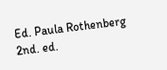Ed. Paula Rothenberg 2nd. ed.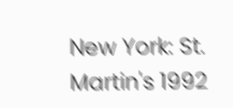New York: St. Martin's 1992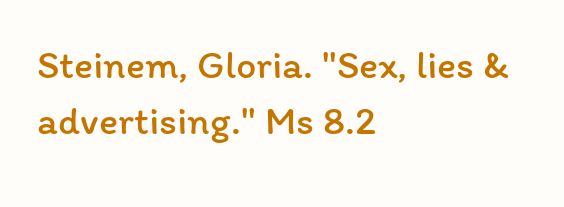Steinem, Gloria. "Sex, lies & advertising." Ms 8.2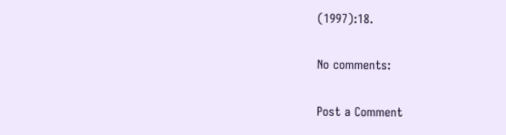(1997):18.

No comments:

Post a Comment